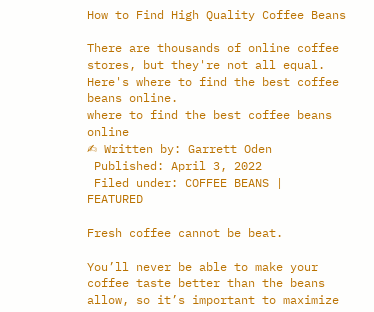How to Find High Quality Coffee Beans

There are thousands of online coffee stores, but they're not all equal. Here's where to find the best coffee beans online.
where to find the best coffee beans online
✍ Written by: Garrett Oden
 Published: April 3, 2022
 Filed under: COFFEE BEANS |  FEATURED

Fresh coffee cannot be beat.

You’ll never be able to make your coffee taste better than the beans allow, so it’s important to maximize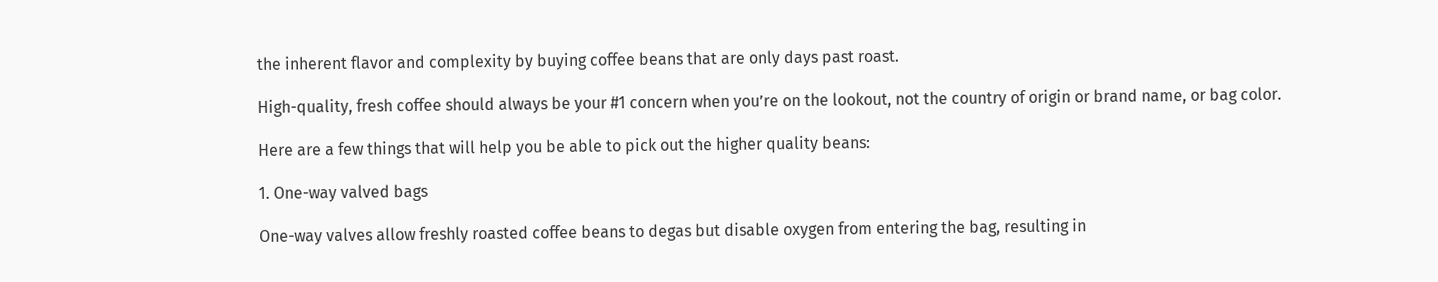the inherent flavor and complexity by buying coffee beans that are only days past roast.

High-quality, fresh coffee should always be your #1 concern when you’re on the lookout, not the country of origin or brand name, or bag color.

Here are a few things that will help you be able to pick out the higher quality beans:

1. One-way valved bags

One-way valves allow freshly roasted coffee beans to degas but disable oxygen from entering the bag, resulting in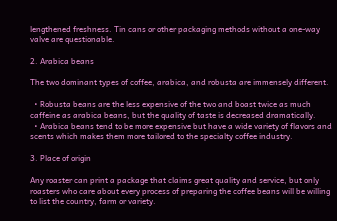lengthened freshness. Tin cans or other packaging methods without a one-way valve are questionable.

2. Arabica beans

The two dominant types of coffee, arabica, and robusta are immensely different.

  • Robusta beans are the less expensive of the two and boast twice as much caffeine as arabica beans, but the quality of taste is decreased dramatically.
  • Arabica beans tend to be more expensive but have a wide variety of flavors and scents which makes them more tailored to the specialty coffee industry.

3. Place of origin

Any roaster can print a package that claims great quality and service, but only roasters who care about every process of preparing the coffee beans will be willing to list the country, farm or variety.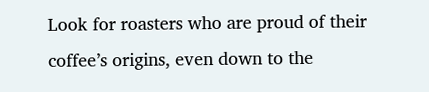Look for roasters who are proud of their coffee’s origins, even down to the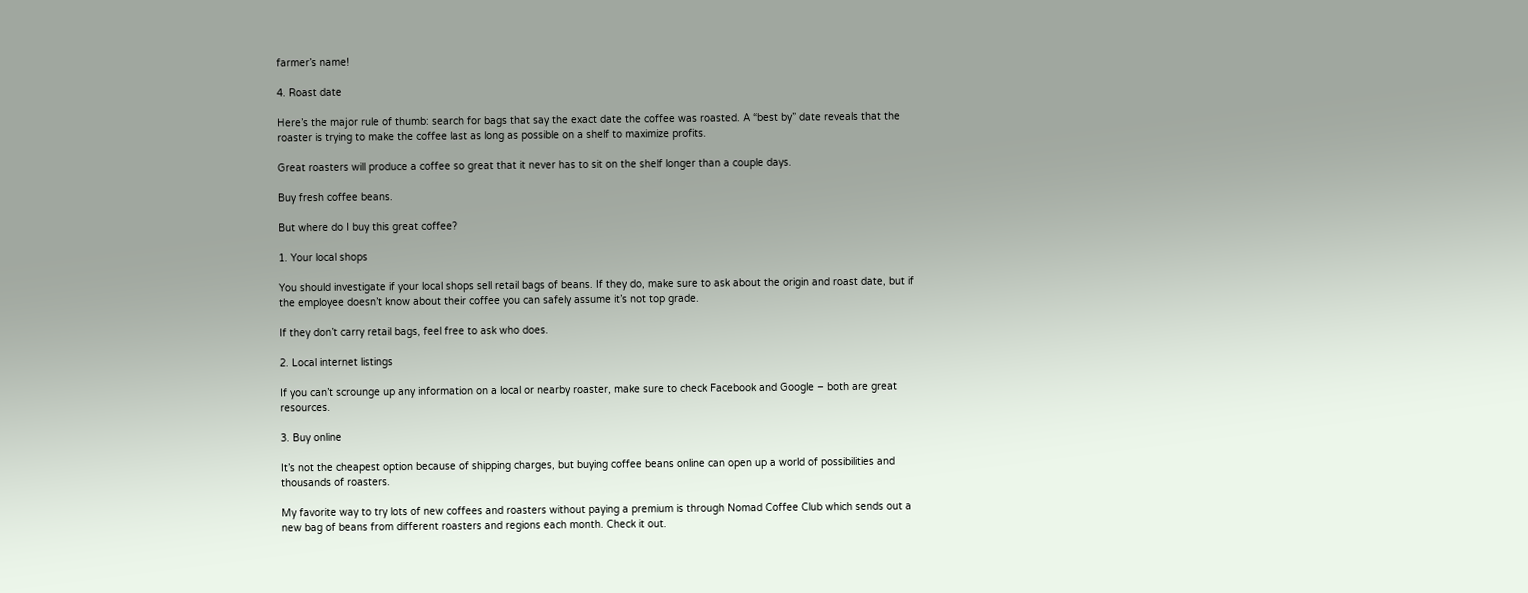farmer’s name!

4. Roast date

Here’s the major rule of thumb: search for bags that say the exact date the coffee was roasted. A “best by” date reveals that the roaster is trying to make the coffee last as long as possible on a shelf to maximize profits.

Great roasters will produce a coffee so great that it never has to sit on the shelf longer than a couple days.

Buy fresh coffee beans.

But where do I buy this great coffee?

1. Your local shops

You should investigate if your local shops sell retail bags of beans. If they do, make sure to ask about the origin and roast date, but if the employee doesn’t know about their coffee you can safely assume it’s not top grade.

If they don’t carry retail bags, feel free to ask who does.

2. Local internet listings

If you can’t scrounge up any information on a local or nearby roaster, make sure to check Facebook and Google – both are great resources.

3. Buy online

It’s not the cheapest option because of shipping charges, but buying coffee beans online can open up a world of possibilities and thousands of roasters.

My favorite way to try lots of new coffees and roasters without paying a premium is through Nomad Coffee Club which sends out a new bag of beans from different roasters and regions each month. Check it out.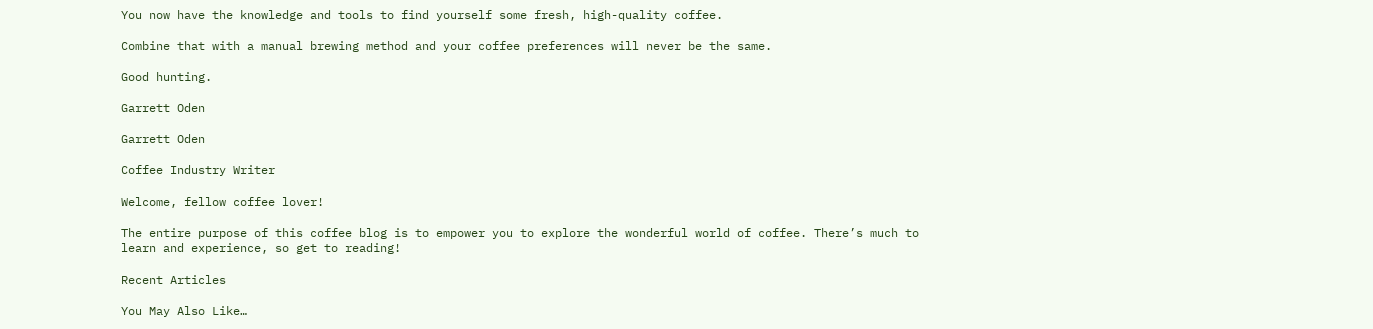You now have the knowledge and tools to find yourself some fresh, high-quality coffee.

Combine that with a manual brewing method and your coffee preferences will never be the same.

Good hunting.

Garrett Oden

Garrett Oden

Coffee Industry Writer

Welcome, fellow coffee lover!

The entire purpose of this coffee blog is to empower you to explore the wonderful world of coffee. There’s much to learn and experience, so get to reading!

Recent Articles

You May Also Like…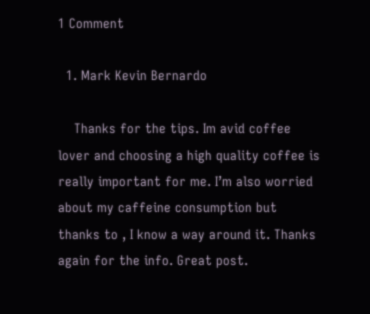1 Comment

  1. Mark Kevin Bernardo

    Thanks for the tips. Im avid coffee lover and choosing a high quality coffee is really important for me. I’m also worried about my caffeine consumption but thanks to , I know a way around it. Thanks again for the info. Great post.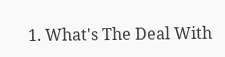1. What's The Deal With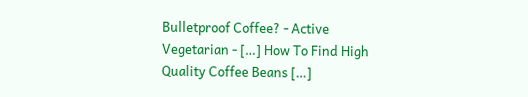Bulletproof Coffee? - Active Vegetarian - […] How To Find High Quality Coffee Beans […]